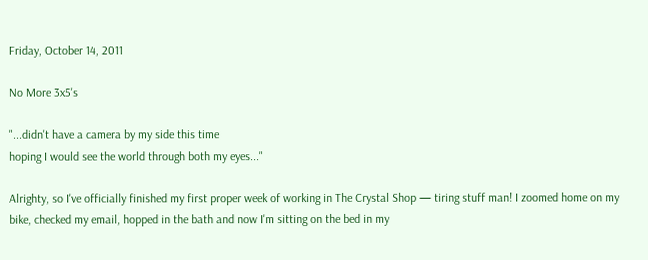Friday, October 14, 2011

No More 3x5's

"...didn't have a camera by my side this time
hoping I would see the world through both my eyes..."

Alrighty, so I've officially finished my first proper week of working in The Crystal Shop — tiring stuff man! I zoomed home on my bike, checked my email, hopped in the bath and now I'm sitting on the bed in my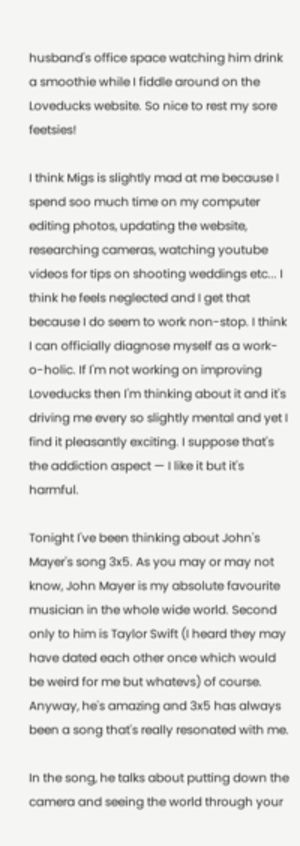husband's office space watching him drink a smoothie while I fiddle around on the Loveducks website. So nice to rest my sore feetsies!

I think Migs is slightly mad at me because I spend soo much time on my computer editing photos, updating the website, researching cameras, watching youtube videos for tips on shooting weddings etc... I think he feels neglected and I get that because I do seem to work non-stop. I think I can officially diagnose myself as a work-o-holic. If I'm not working on improving Loveducks then I'm thinking about it and it's driving me every so slightly mental and yet I find it pleasantly exciting. I suppose that's the addiction aspect — I like it but it's harmful.

Tonight I've been thinking about John's Mayer's song 3x5. As you may or may not know, John Mayer is my absolute favourite musician in the whole wide world. Second only to him is Taylor Swift (I heard they may have dated each other once which would be weird for me but whatevs) of course. Anyway, he's amazing and 3x5 has always been a song that's really resonated with me.

In the song, he talks about putting down the camera and seeing the world through your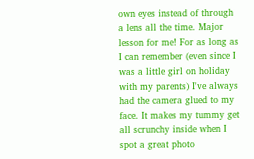own eyes instead of through a lens all the time. Major lesson for me! For as long as I can remember (even since I was a little girl on holiday with my parents) I've always had the camera glued to my face. It makes my tummy get all scrunchy inside when I spot a great photo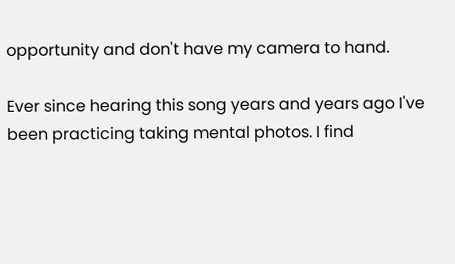opportunity and don't have my camera to hand.

Ever since hearing this song years and years ago I've been practicing taking mental photos. I find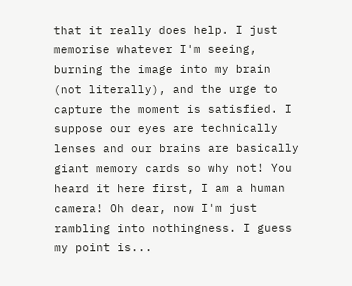that it really does help. I just memorise whatever I'm seeing, burning the image into my brain (not literally), and the urge to capture the moment is satisfied. I suppose our eyes are technically lenses and our brains are basically giant memory cards so why not! You heard it here first, I am a human camera! Oh dear, now I'm just rambling into nothingness. I guess my point is...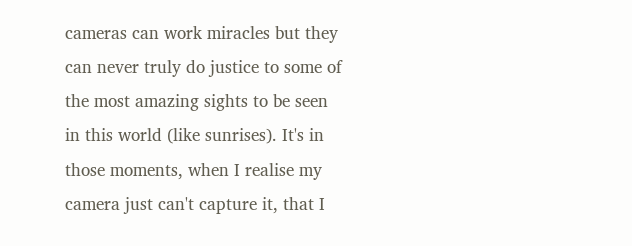cameras can work miracles but they can never truly do justice to some of the most amazing sights to be seen in this world (like sunrises). It's in those moments, when I realise my camera just can't capture it, that I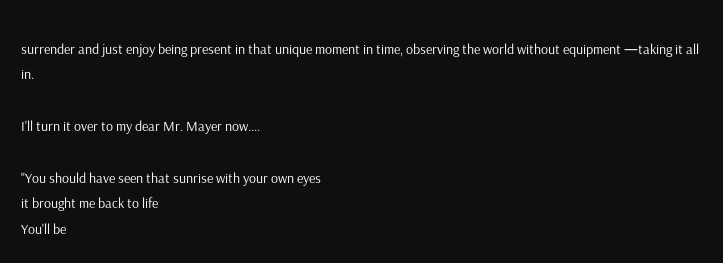surrender and just enjoy being present in that unique moment in time, observing the world without equipment —taking it all in.

I'll turn it over to my dear Mr. Mayer now....

"You should have seen that sunrise with your own eyes
it brought me back to life
You'll be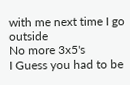with me next time I go outside
No more 3x5's
I Guess you had to be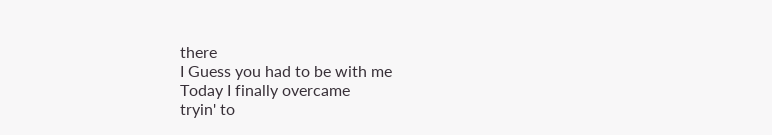there
I Guess you had to be with me
Today I finally overcame
tryin' to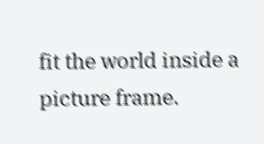fit the world inside a picture frame.